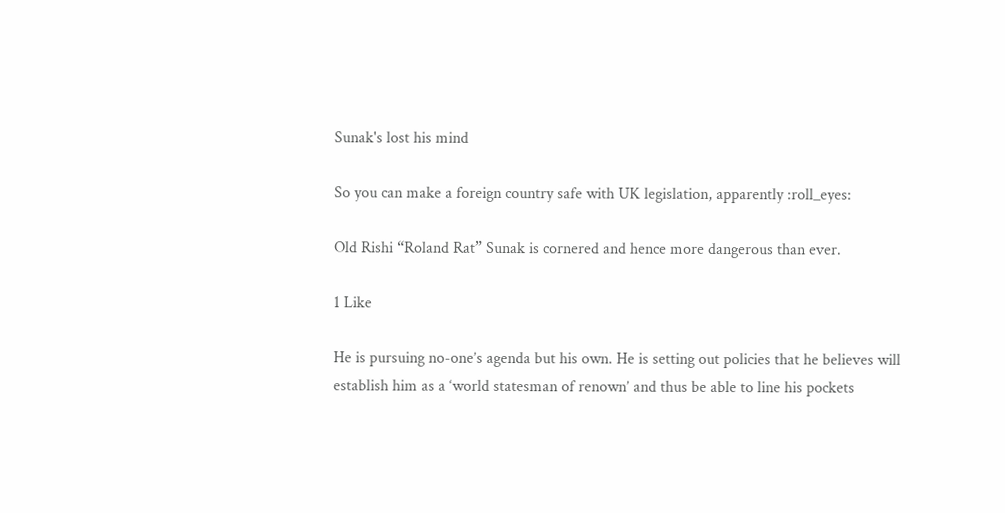Sunak's lost his mind

So you can make a foreign country safe with UK legislation, apparently :roll_eyes:

Old Rishi “Roland Rat” Sunak is cornered and hence more dangerous than ever.

1 Like

He is pursuing no-one’s agenda but his own. He is setting out policies that he believes will establish him as a ‘world statesman of renown’ and thus be able to line his pockets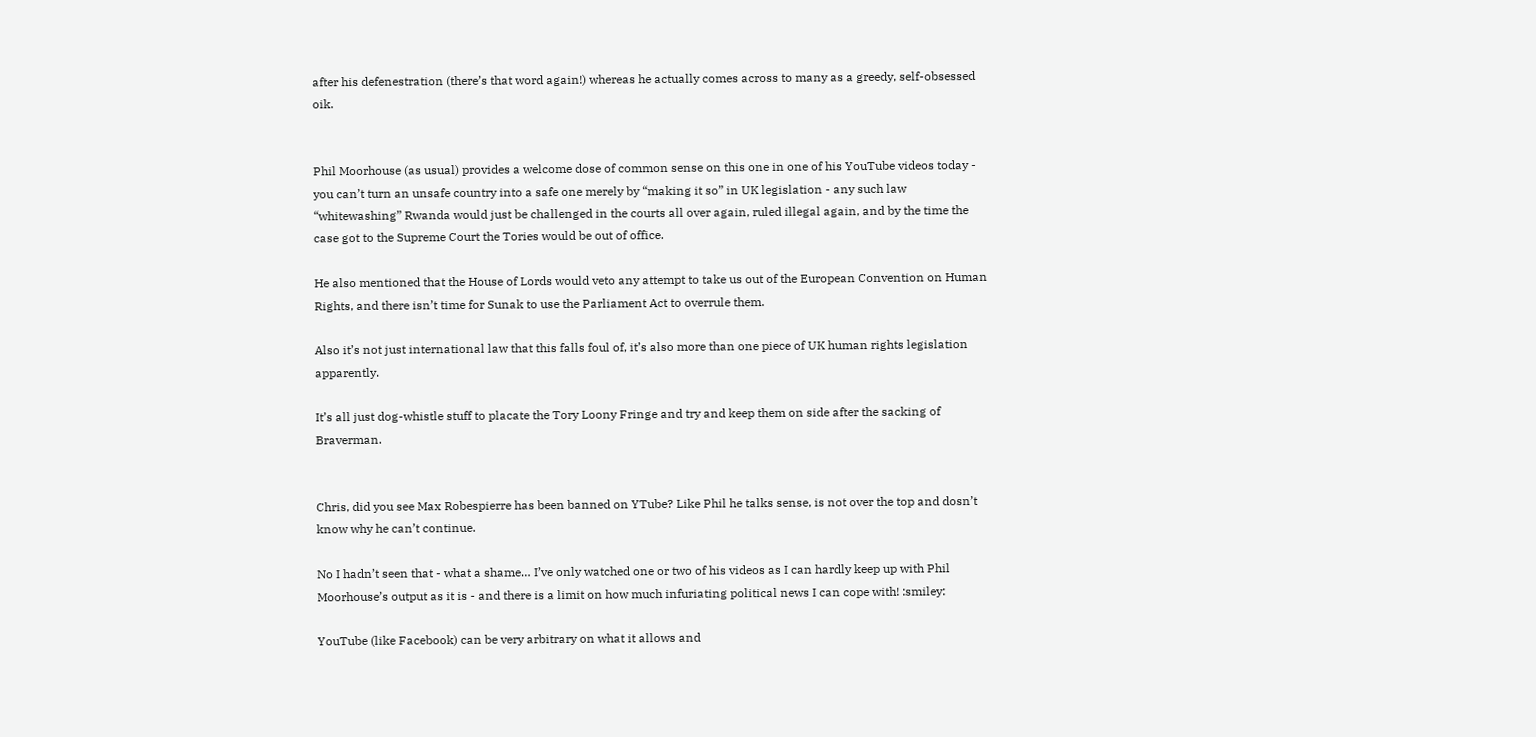after his defenestration (there’s that word again!) whereas he actually comes across to many as a greedy, self-obsessed oik.


Phil Moorhouse (as usual) provides a welcome dose of common sense on this one in one of his YouTube videos today - you can’t turn an unsafe country into a safe one merely by “making it so” in UK legislation - any such law “whitewashing” Rwanda would just be challenged in the courts all over again, ruled illegal again, and by the time the case got to the Supreme Court the Tories would be out of office.

He also mentioned that the House of Lords would veto any attempt to take us out of the European Convention on Human Rights, and there isn’t time for Sunak to use the Parliament Act to overrule them.

Also it’s not just international law that this falls foul of, it’s also more than one piece of UK human rights legislation apparently.

It’s all just dog-whistle stuff to placate the Tory Loony Fringe and try and keep them on side after the sacking of Braverman.


Chris, did you see Max Robespierre has been banned on YTube? Like Phil he talks sense, is not over the top and dosn’t know why he can’t continue.

No I hadn’t seen that - what a shame… I’ve only watched one or two of his videos as I can hardly keep up with Phil Moorhouse’s output as it is - and there is a limit on how much infuriating political news I can cope with! :smiley:

YouTube (like Facebook) can be very arbitrary on what it allows and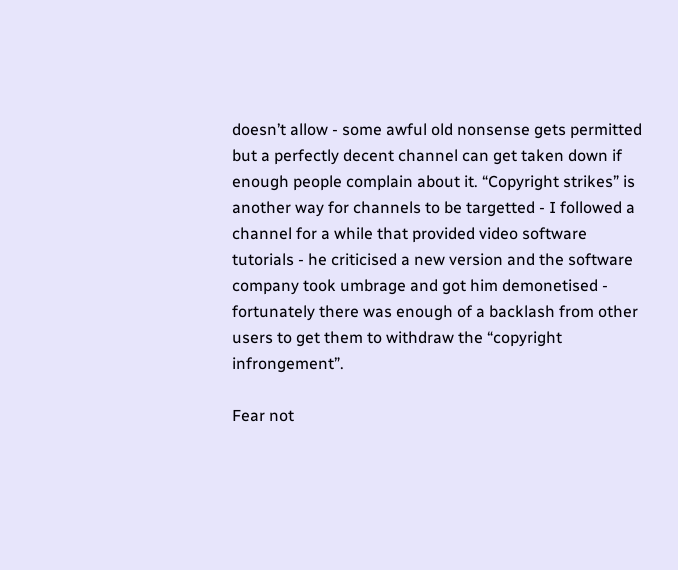doesn’t allow - some awful old nonsense gets permitted but a perfectly decent channel can get taken down if enough people complain about it. “Copyright strikes” is another way for channels to be targetted - I followed a channel for a while that provided video software tutorials - he criticised a new version and the software company took umbrage and got him demonetised - fortunately there was enough of a backlash from other users to get them to withdraw the “copyright infrongement”.

Fear not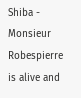Shiba - Monsieur Robespierre is alive and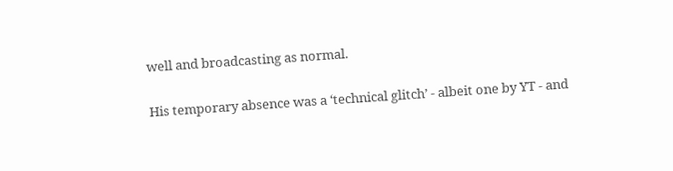well and broadcasting as normal.

His temporary absence was a ‘technical glitch’ - albeit one by YT - and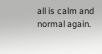all is calm and normal again.